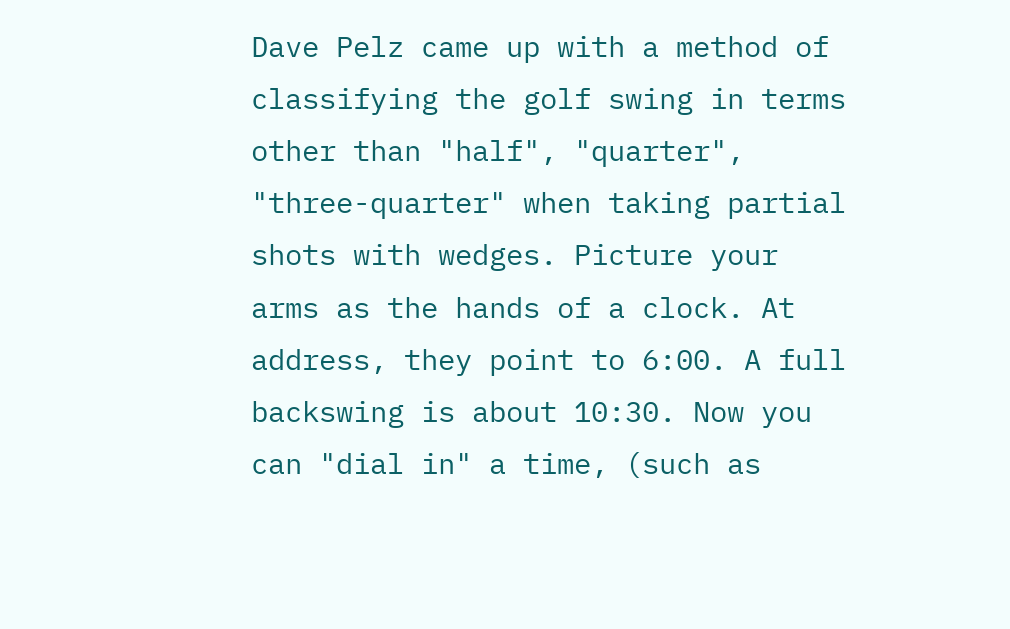Dave Pelz came up with a method of classifying the golf swing in terms other than "half", "quarter", "three-quarter" when taking partial shots with wedges. Picture your arms as the hands of a clock. At address, they point to 6:00. A full backswing is about 10:30. Now you can "dial in" a time, (such as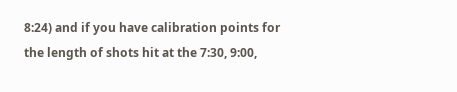8:24) and if you have calibration points for the length of shots hit at the 7:30, 9:00,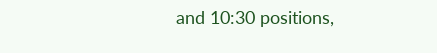and 10:30 positions,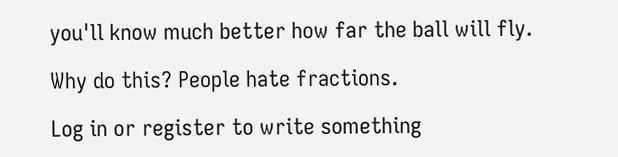you'll know much better how far the ball will fly.

Why do this? People hate fractions.

Log in or register to write something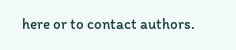here or to contact authors.